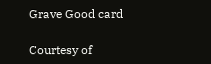Grave Good card

Courtesy of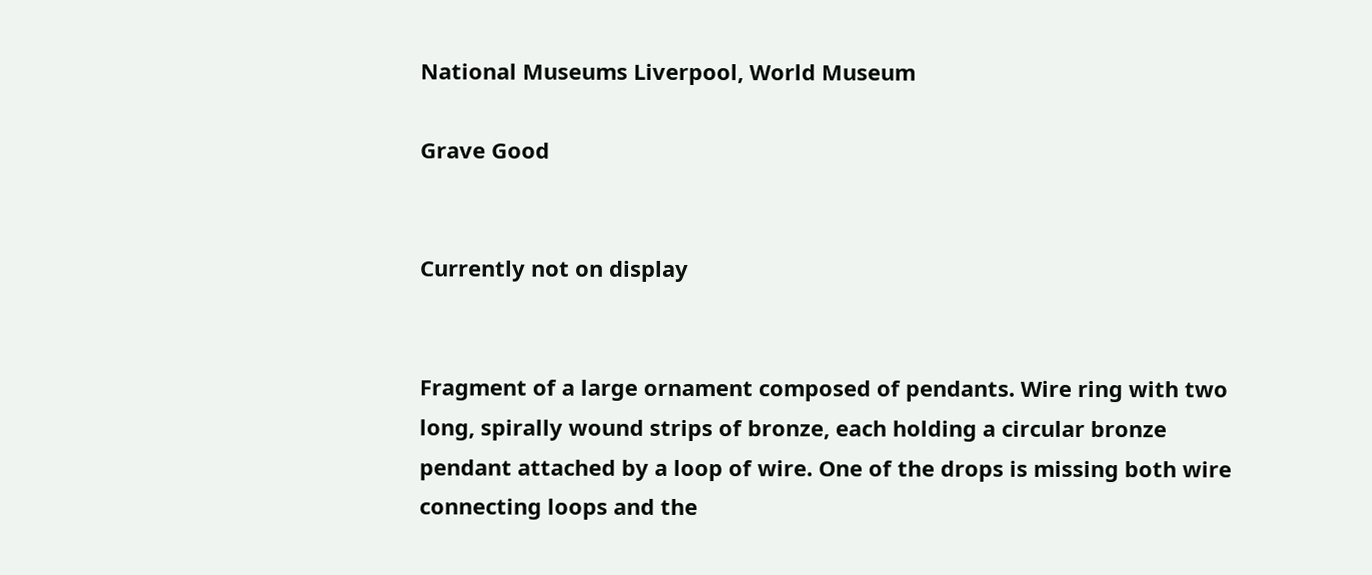National Museums Liverpool, World Museum

Grave Good


Currently not on display


Fragment of a large ornament composed of pendants. Wire ring with two long, spirally wound strips of bronze, each holding a circular bronze pendant attached by a loop of wire. One of the drops is missing both wire connecting loops and the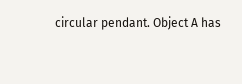circular pendant. Object A has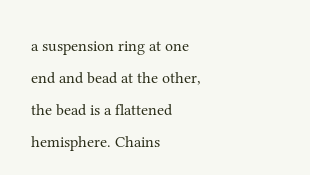a suspension ring at one end and bead at the other, the bead is a flattened hemisphere. Chains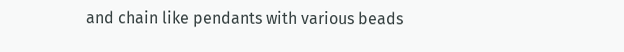and chain like pendants with various beads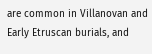are common in Villanovan and Early Etruscan burials, and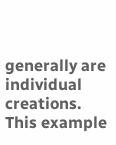generally are individual creations. This example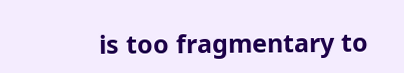is too fragmentary to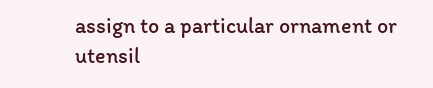assign to a particular ornament or utensil